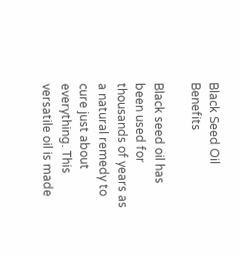Black Seed Oil Benefits

Black seed oil has been used for thousands of years as a natural remedy to cure just about everything. This versatile oil is made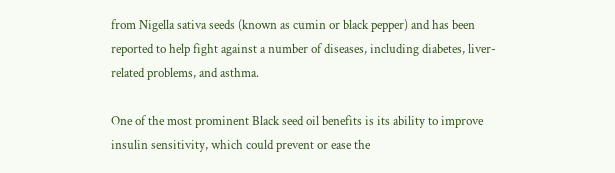from Nigella sativa seeds (known as cumin or black pepper) and has been reported to help fight against a number of diseases, including diabetes, liver-related problems, and asthma.

One of the most prominent Black seed oil benefits is its ability to improve insulin sensitivity, which could prevent or ease the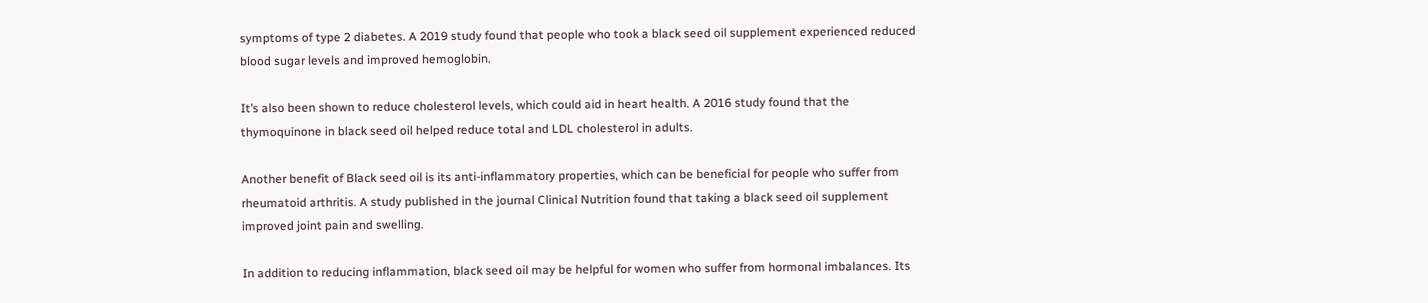symptoms of type 2 diabetes. A 2019 study found that people who took a black seed oil supplement experienced reduced blood sugar levels and improved hemoglobin.

It’s also been shown to reduce cholesterol levels, which could aid in heart health. A 2016 study found that the thymoquinone in black seed oil helped reduce total and LDL cholesterol in adults.

Another benefit of Black seed oil is its anti-inflammatory properties, which can be beneficial for people who suffer from rheumatoid arthritis. A study published in the journal Clinical Nutrition found that taking a black seed oil supplement improved joint pain and swelling.

In addition to reducing inflammation, black seed oil may be helpful for women who suffer from hormonal imbalances. Its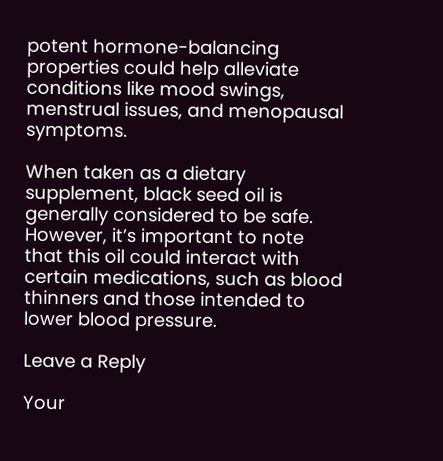potent hormone-balancing properties could help alleviate conditions like mood swings, menstrual issues, and menopausal symptoms.

When taken as a dietary supplement, black seed oil is generally considered to be safe. However, it’s important to note that this oil could interact with certain medications, such as blood thinners and those intended to lower blood pressure.

Leave a Reply

Your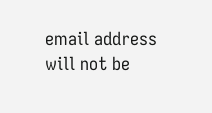email address will not be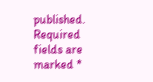published. Required fields are marked *